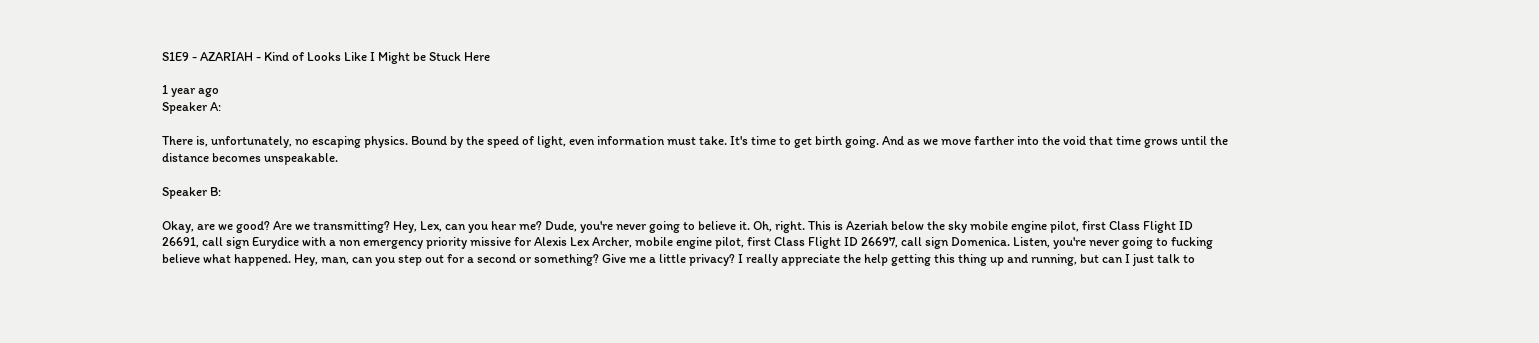S1E9 - AZARIAH - Kind of Looks Like I Might be Stuck Here

1 year ago
Speaker A:

There is, unfortunately, no escaping physics. Bound by the speed of light, even information must take. It's time to get birth going. And as we move farther into the void that time grows until the distance becomes unspeakable.

Speaker B:

Okay, are we good? Are we transmitting? Hey, Lex, can you hear me? Dude, you're never going to believe it. Oh, right. This is Azeriah below the sky mobile engine pilot, first Class Flight ID 26691, call sign Eurydice with a non emergency priority missive for Alexis Lex Archer, mobile engine pilot, first Class Flight ID 26697, call sign Domenica. Listen, you're never going to fucking believe what happened. Hey, man, can you step out for a second or something? Give me a little privacy? I really appreciate the help getting this thing up and running, but can I just talk to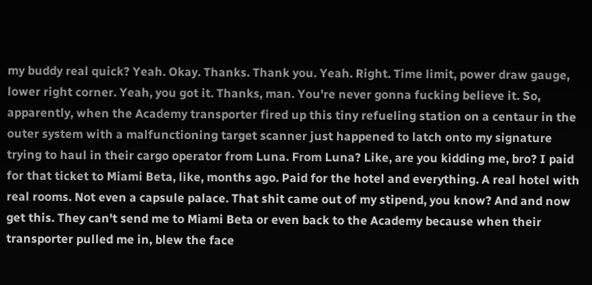my buddy real quick? Yeah. Okay. Thanks. Thank you. Yeah. Right. Time limit, power draw gauge, lower right corner. Yeah, you got it. Thanks, man. You're never gonna fucking believe it. So, apparently, when the Academy transporter fired up this tiny refueling station on a centaur in the outer system with a malfunctioning target scanner just happened to latch onto my signature trying to haul in their cargo operator from Luna. From Luna? Like, are you kidding me, bro? I paid for that ticket to Miami Beta, like, months ago. Paid for the hotel and everything. A real hotel with real rooms. Not even a capsule palace. That shit came out of my stipend, you know? And and now get this. They can't send me to Miami Beta or even back to the Academy because when their transporter pulled me in, blew the face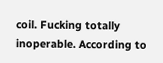coil. Fucking totally inoperable. According to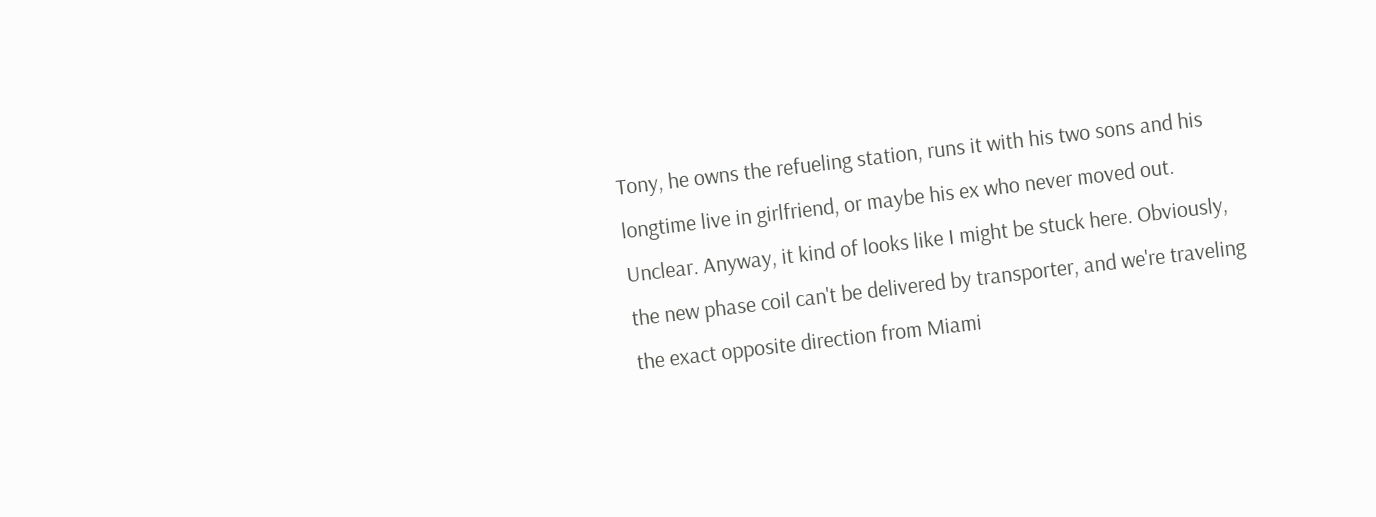Tony, he owns the refueling station, runs it with his two sons and his longtime live in girlfriend, or maybe his ex who never moved out. Unclear. Anyway, it kind of looks like I might be stuck here. Obviously, the new phase coil can't be delivered by transporter, and we're traveling the exact opposite direction from Miami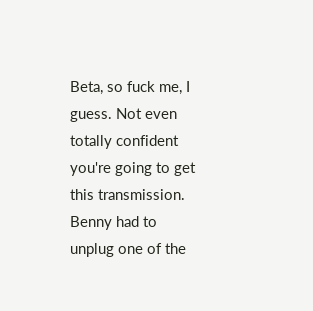Beta, so fuck me, I guess. Not even totally confident you're going to get this transmission. Benny had to unplug one of the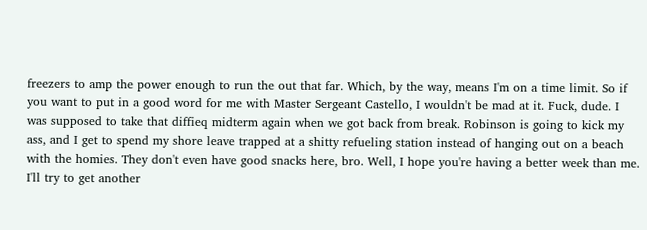freezers to amp the power enough to run the out that far. Which, by the way, means I'm on a time limit. So if you want to put in a good word for me with Master Sergeant Castello, I wouldn't be mad at it. Fuck, dude. I was supposed to take that diffieq midterm again when we got back from break. Robinson is going to kick my ass, and I get to spend my shore leave trapped at a shitty refueling station instead of hanging out on a beach with the homies. They don't even have good snacks here, bro. Well, I hope you're having a better week than me. I'll try to get another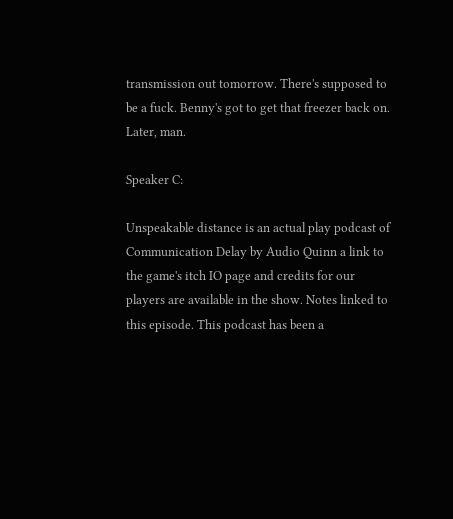transmission out tomorrow. There's supposed to be a fuck. Benny's got to get that freezer back on. Later, man.

Speaker C:

Unspeakable distance is an actual play podcast of Communication Delay by Audio Quinn a link to the game's itch IO page and credits for our players are available in the show. Notes linked to this episode. This podcast has been a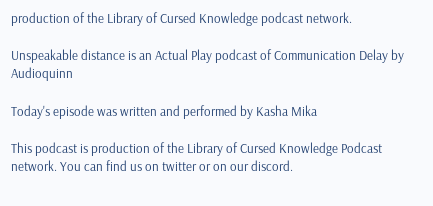production of the Library of Cursed Knowledge podcast network.

Unspeakable distance is an Actual Play podcast of Communication Delay by Audioquinn

Today's episode was written and performed by Kasha Mika

This podcast is production of the Library of Cursed Knowledge Podcast network. You can find us on twitter or on our discord.